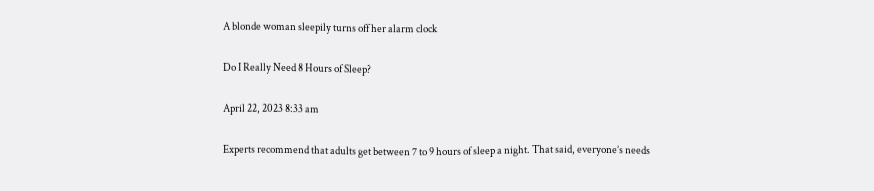A blonde woman sleepily turns off her alarm clock

Do I Really Need 8 Hours of Sleep?

April 22, 2023 8:33 am

Experts recommend that adults get between 7 to 9 hours of sleep a night. That said, everyone’s needs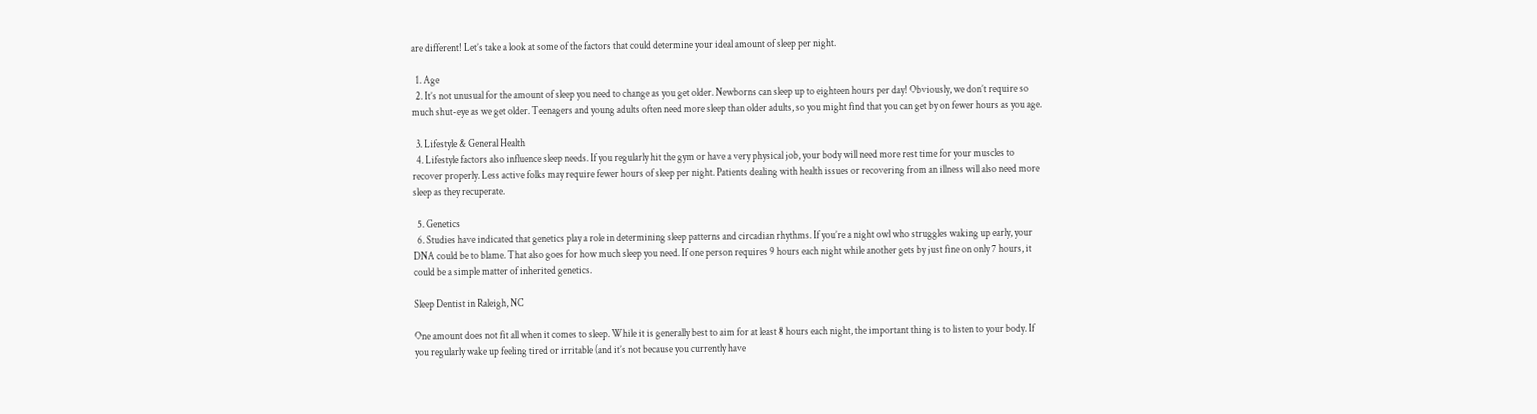are different! Let’s take a look at some of the factors that could determine your ideal amount of sleep per night.

  1. Age
  2. It’s not unusual for the amount of sleep you need to change as you get older. Newborns can sleep up to eighteen hours per day! Obviously, we don’t require so much shut-eye as we get older. Teenagers and young adults often need more sleep than older adults, so you might find that you can get by on fewer hours as you age.

  3. Lifestyle & General Health
  4. Lifestyle factors also influence sleep needs. If you regularly hit the gym or have a very physical job, your body will need more rest time for your muscles to recover properly. Less active folks may require fewer hours of sleep per night. Patients dealing with health issues or recovering from an illness will also need more sleep as they recuperate.

  5. Genetics
  6. Studies have indicated that genetics play a role in determining sleep patterns and circadian rhythms. If you’re a night owl who struggles waking up early, your DNA could be to blame. That also goes for how much sleep you need. If one person requires 9 hours each night while another gets by just fine on only 7 hours, it could be a simple matter of inherited genetics.

Sleep Dentist in Raleigh, NC

One amount does not fit all when it comes to sleep. While it is generally best to aim for at least 8 hours each night, the important thing is to listen to your body. If you regularly wake up feeling tired or irritable (and it’s not because you currently have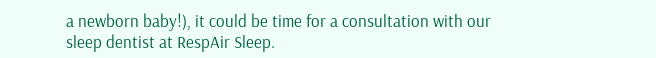a newborn baby!), it could be time for a consultation with our sleep dentist at RespAir Sleep.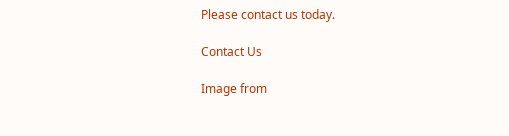Please contact us today.

Contact Us

Image from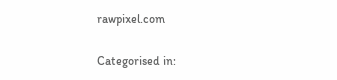rawpixel.com

Categorised in: